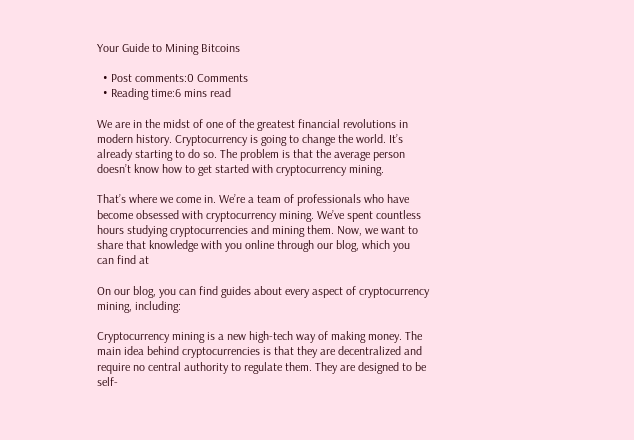Your Guide to Mining Bitcoins

  • Post comments:0 Comments
  • Reading time:6 mins read

We are in the midst of one of the greatest financial revolutions in modern history. Cryptocurrency is going to change the world. It’s already starting to do so. The problem is that the average person doesn’t know how to get started with cryptocurrency mining.

That’s where we come in. We’re a team of professionals who have become obsessed with cryptocurrency mining. We’ve spent countless hours studying cryptocurrencies and mining them. Now, we want to share that knowledge with you online through our blog, which you can find at

On our blog, you can find guides about every aspect of cryptocurrency mining, including:

Cryptocurrency mining is a new high-tech way of making money. The main idea behind cryptocurrencies is that they are decentralized and require no central authority to regulate them. They are designed to be self-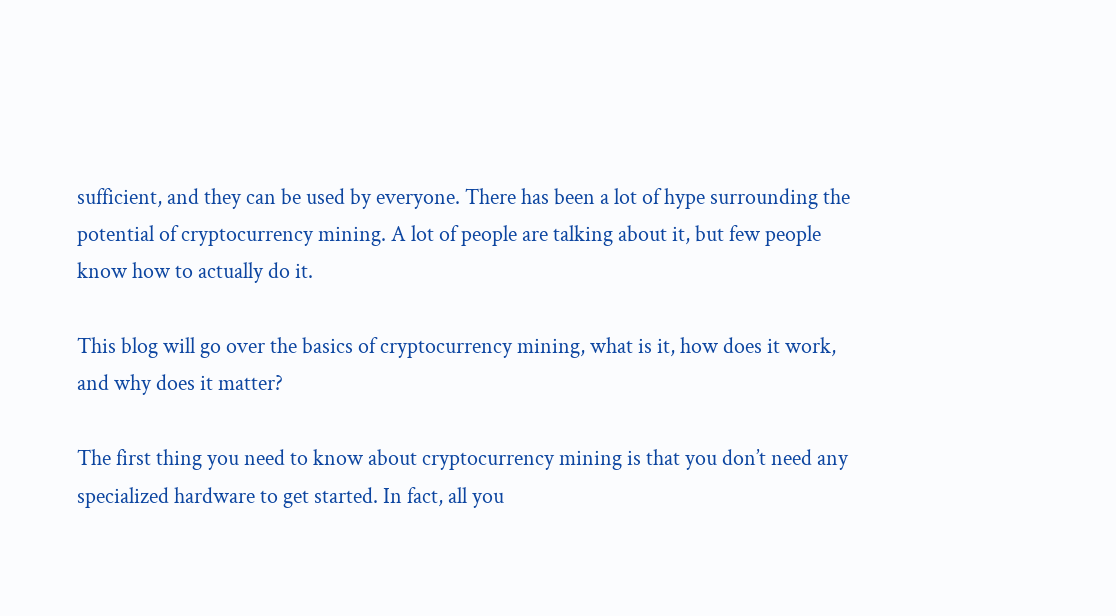sufficient, and they can be used by everyone. There has been a lot of hype surrounding the potential of cryptocurrency mining. A lot of people are talking about it, but few people know how to actually do it.

This blog will go over the basics of cryptocurrency mining, what is it, how does it work, and why does it matter?

The first thing you need to know about cryptocurrency mining is that you don’t need any specialized hardware to get started. In fact, all you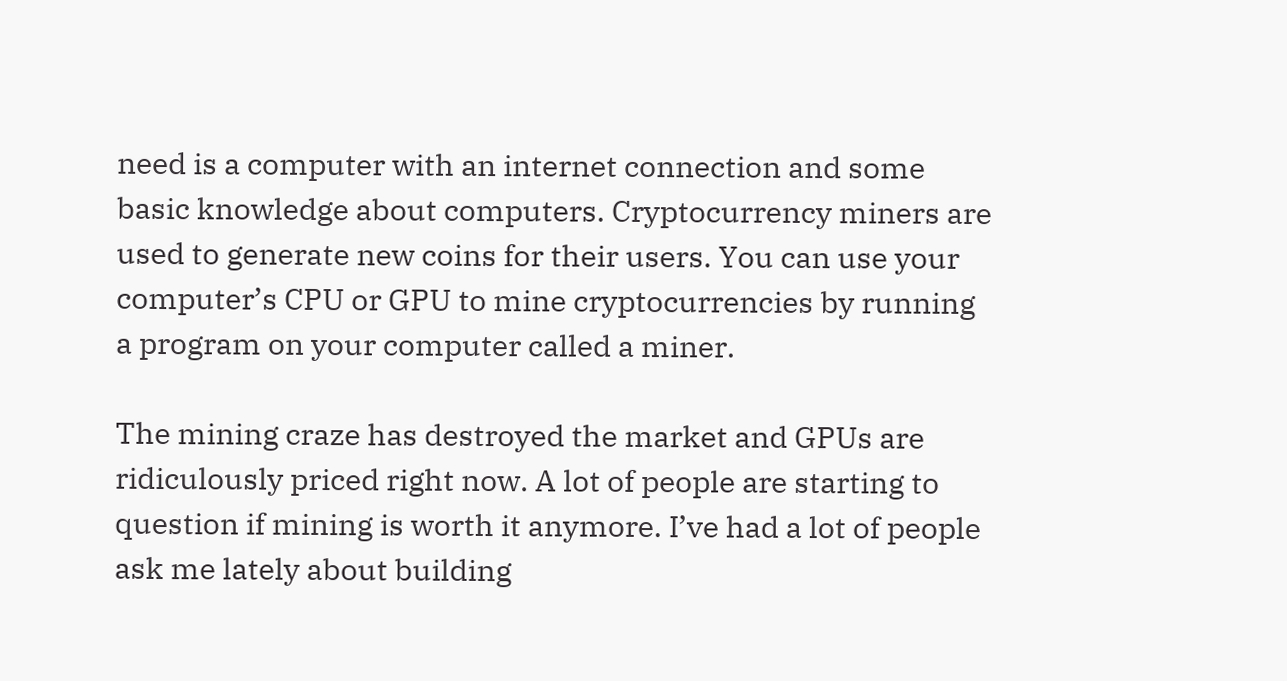need is a computer with an internet connection and some basic knowledge about computers. Cryptocurrency miners are used to generate new coins for their users. You can use your computer’s CPU or GPU to mine cryptocurrencies by running a program on your computer called a miner.

The mining craze has destroyed the market and GPUs are ridiculously priced right now. A lot of people are starting to question if mining is worth it anymore. I’ve had a lot of people ask me lately about building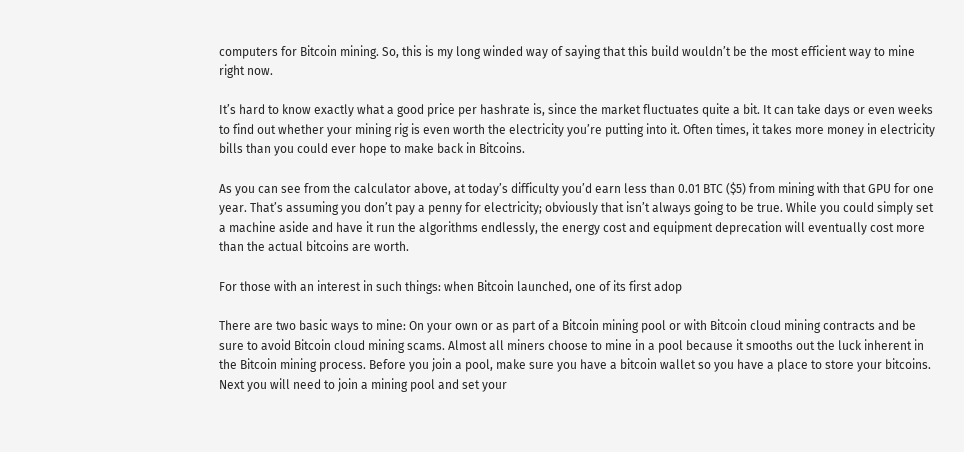computers for Bitcoin mining. So, this is my long winded way of saying that this build wouldn’t be the most efficient way to mine right now.

It’s hard to know exactly what a good price per hashrate is, since the market fluctuates quite a bit. It can take days or even weeks to find out whether your mining rig is even worth the electricity you’re putting into it. Often times, it takes more money in electricity bills than you could ever hope to make back in Bitcoins.

As you can see from the calculator above, at today’s difficulty you’d earn less than 0.01 BTC ($5) from mining with that GPU for one year. That’s assuming you don’t pay a penny for electricity; obviously that isn’t always going to be true. While you could simply set a machine aside and have it run the algorithms endlessly, the energy cost and equipment deprecation will eventually cost more than the actual bitcoins are worth.

For those with an interest in such things: when Bitcoin launched, one of its first adop

There are two basic ways to mine: On your own or as part of a Bitcoin mining pool or with Bitcoin cloud mining contracts and be sure to avoid Bitcoin cloud mining scams. Almost all miners choose to mine in a pool because it smooths out the luck inherent in the Bitcoin mining process. Before you join a pool, make sure you have a bitcoin wallet so you have a place to store your bitcoins. Next you will need to join a mining pool and set your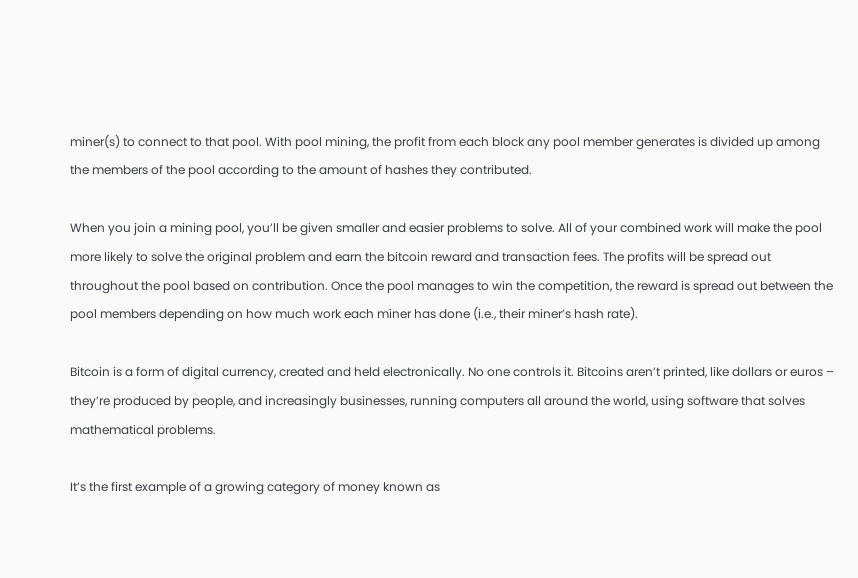miner(s) to connect to that pool. With pool mining, the profit from each block any pool member generates is divided up among the members of the pool according to the amount of hashes they contributed.

When you join a mining pool, you’ll be given smaller and easier problems to solve. All of your combined work will make the pool more likely to solve the original problem and earn the bitcoin reward and transaction fees. The profits will be spread out throughout the pool based on contribution. Once the pool manages to win the competition, the reward is spread out between the pool members depending on how much work each miner has done (i.e., their miner’s hash rate).

Bitcoin is a form of digital currency, created and held electronically. No one controls it. Bitcoins aren’t printed, like dollars or euros – they’re produced by people, and increasingly businesses, running computers all around the world, using software that solves mathematical problems.

It’s the first example of a growing category of money known as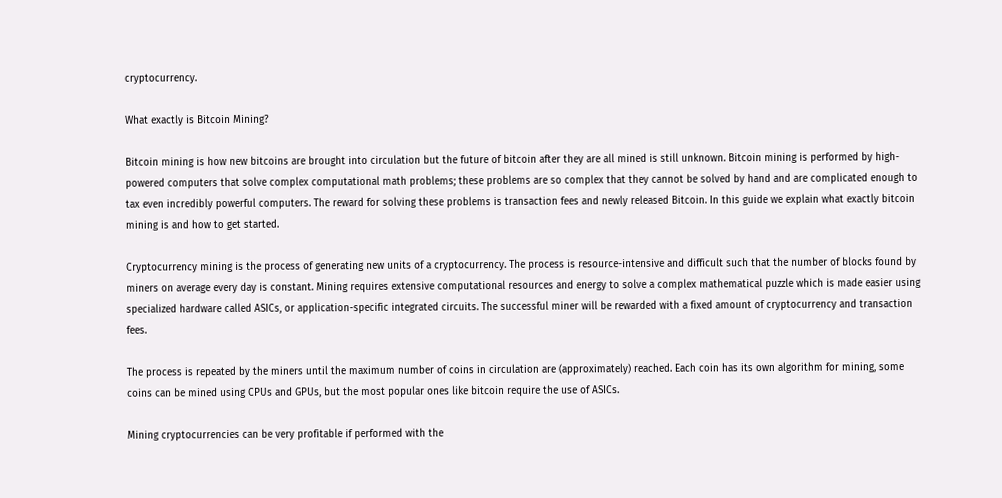cryptocurrency.

What exactly is Bitcoin Mining?

Bitcoin mining is how new bitcoins are brought into circulation but the future of bitcoin after they are all mined is still unknown. Bitcoin mining is performed by high-powered computers that solve complex computational math problems; these problems are so complex that they cannot be solved by hand and are complicated enough to tax even incredibly powerful computers. The reward for solving these problems is transaction fees and newly released Bitcoin. In this guide we explain what exactly bitcoin mining is and how to get started.

Cryptocurrency mining is the process of generating new units of a cryptocurrency. The process is resource-intensive and difficult such that the number of blocks found by miners on average every day is constant. Mining requires extensive computational resources and energy to solve a complex mathematical puzzle which is made easier using specialized hardware called ASICs, or application-specific integrated circuits. The successful miner will be rewarded with a fixed amount of cryptocurrency and transaction fees.

The process is repeated by the miners until the maximum number of coins in circulation are (approximately) reached. Each coin has its own algorithm for mining, some coins can be mined using CPUs and GPUs, but the most popular ones like bitcoin require the use of ASICs.

Mining cryptocurrencies can be very profitable if performed with the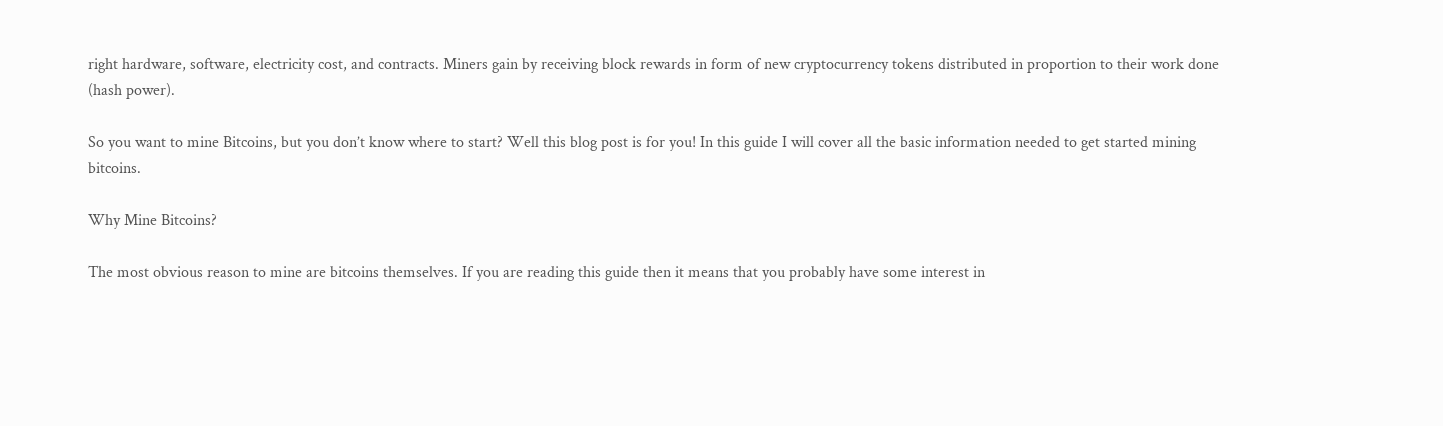right hardware, software, electricity cost, and contracts. Miners gain by receiving block rewards in form of new cryptocurrency tokens distributed in proportion to their work done (hash power).

So you want to mine Bitcoins, but you don’t know where to start? Well this blog post is for you! In this guide I will cover all the basic information needed to get started mining bitcoins.

Why Mine Bitcoins?

The most obvious reason to mine are bitcoins themselves. If you are reading this guide then it means that you probably have some interest in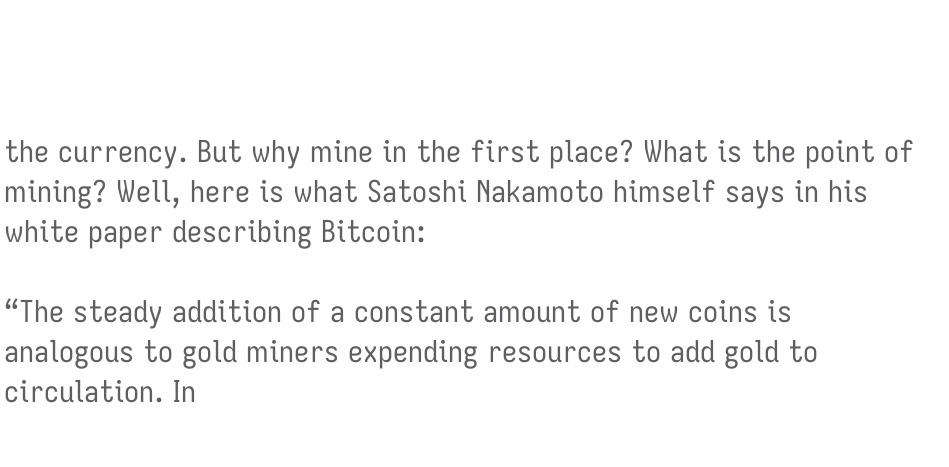the currency. But why mine in the first place? What is the point of mining? Well, here is what Satoshi Nakamoto himself says in his white paper describing Bitcoin:

“The steady addition of a constant amount of new coins is analogous to gold miners expending resources to add gold to circulation. In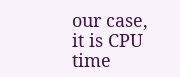our case, it is CPU time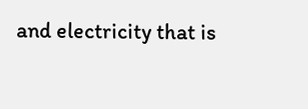and electricity that is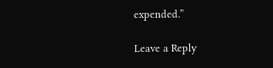expended.”

Leave a Reply